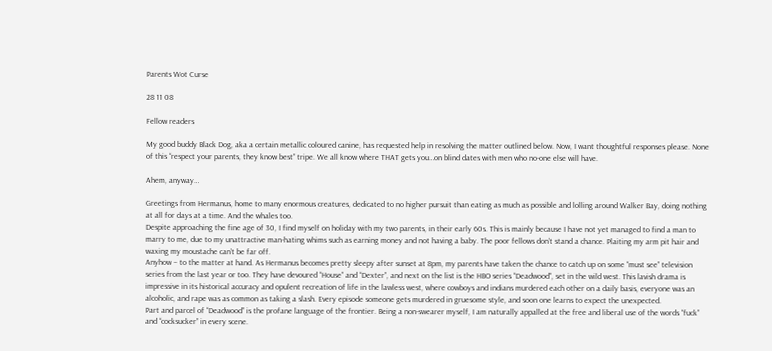Parents Wot Curse

28 11 08

Fellow readers

My good buddy Black Dog, aka a certain metallic coloured canine, has requested help in resolving the matter outlined below. Now, I want thoughtful responses please. None of this “respect your parents, they know best” tripe. We all know where THAT gets you…on blind dates with men who no-one else will have.

Ahem, anyway…

Greetings from Hermanus, home to many enormous creatures, dedicated to no higher pursuit than eating as much as possible and lolling around Walker Bay, doing nothing at all for days at a time. And the whales too.
Despite approaching the fine age of 30, I find myself on holiday with my two parents, in their early 60s. This is mainly because I have not yet managed to find a man to marry to me, due to my unattractive man-hating whims such as earning money and not having a baby. The poor fellows don’t stand a chance. Plaiting my arm pit hair and waxing my moustache can’t be far off.
Anyhow – to the matter at hand. As Hermanus becomes pretty sleepy after sunset at 8pm, my parents have taken the chance to catch up on some “must see” television series from the last year or too. They have devoured “House” and “Dexter”, and next on the list is the HBO series “Deadwood”, set in the wild west. This lavish drama is impressive in its historical accuracy and opulent recreation of life in the lawless west, where cowboys and indians murdered each other on a daily basis, everyone was an alcoholic, and rape was as common as taking a slash. Every episode someone gets murdered in gruesome style, and soon one learns to expect the unexpected.
Part and parcel of “Deadwood” is the profane language of the frontier. Being a non-swearer myself, I am naturally appalled at the free and liberal use of the words “fuck” and “cocksucker” in every scene.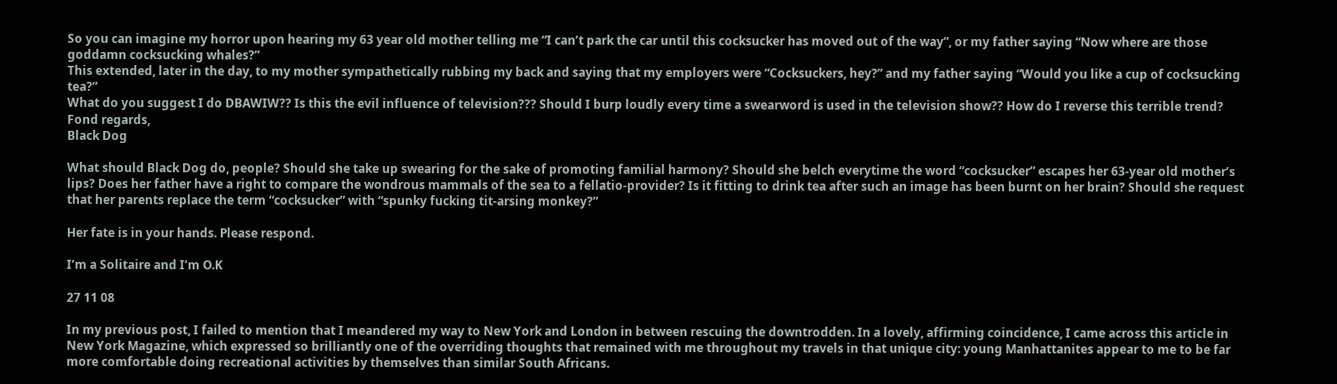So you can imagine my horror upon hearing my 63 year old mother telling me “I can’t park the car until this cocksucker has moved out of the way”, or my father saying “Now where are those goddamn cocksucking whales?”
This extended, later in the day, to my mother sympathetically rubbing my back and saying that my employers were “Cocksuckers, hey?” and my father saying “Would you like a cup of cocksucking tea?”
What do you suggest I do DBAWIW?? Is this the evil influence of television??? Should I burp loudly every time a swearword is used in the television show?? How do I reverse this terrible trend?
Fond regards,
Black Dog

What should Black Dog do, people? Should she take up swearing for the sake of promoting familial harmony? Should she belch everytime the word “cocksucker” escapes her 63-year old mother’s lips? Does her father have a right to compare the wondrous mammals of the sea to a fellatio-provider? Is it fitting to drink tea after such an image has been burnt on her brain? Should she request that her parents replace the term “cocksucker” with “spunky fucking tit-arsing monkey?”

Her fate is in your hands. Please respond.

I’m a Solitaire and I’m O.K

27 11 08

In my previous post, I failed to mention that I meandered my way to New York and London in between rescuing the downtrodden. In a lovely, affirming coincidence, I came across this article in New York Magazine, which expressed so brilliantly one of the overriding thoughts that remained with me throughout my travels in that unique city: young Manhattanites appear to me to be far more comfortable doing recreational activities by themselves than similar South Africans.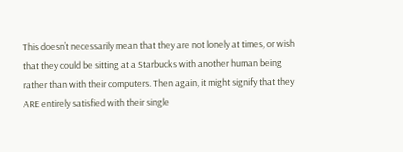This doesn’t necessarily mean that they are not lonely at times, or wish that they could be sitting at a Starbucks with another human being rather than with their computers. Then again, it might signify that they ARE entirely satisfied with their single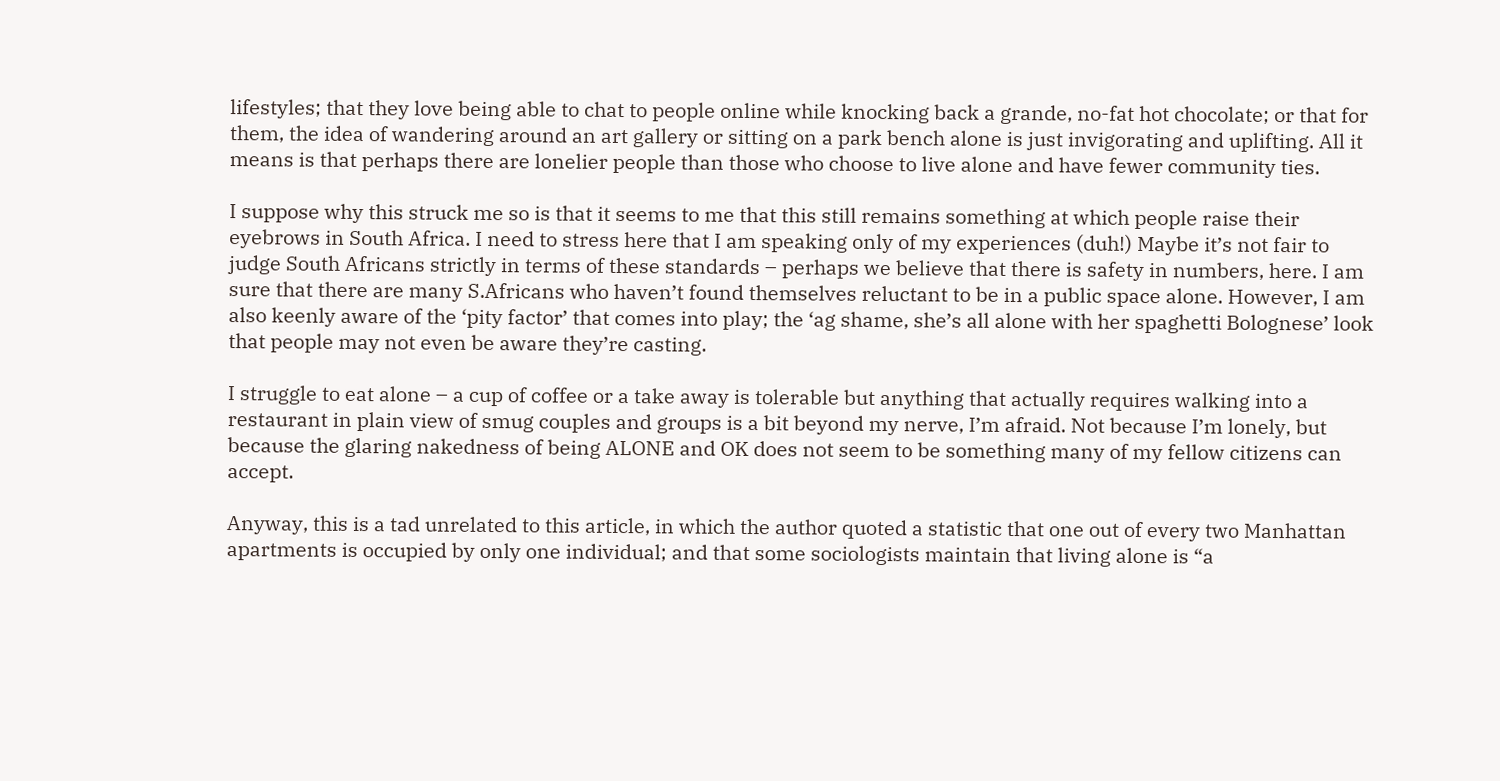lifestyles; that they love being able to chat to people online while knocking back a grande, no-fat hot chocolate; or that for them, the idea of wandering around an art gallery or sitting on a park bench alone is just invigorating and uplifting. All it means is that perhaps there are lonelier people than those who choose to live alone and have fewer community ties.

I suppose why this struck me so is that it seems to me that this still remains something at which people raise their eyebrows in South Africa. I need to stress here that I am speaking only of my experiences (duh!) Maybe it’s not fair to judge South Africans strictly in terms of these standards – perhaps we believe that there is safety in numbers, here. I am sure that there are many S.Africans who haven’t found themselves reluctant to be in a public space alone. However, I am also keenly aware of the ‘pity factor’ that comes into play; the ‘ag shame, she’s all alone with her spaghetti Bolognese’ look that people may not even be aware they’re casting.

I struggle to eat alone – a cup of coffee or a take away is tolerable but anything that actually requires walking into a restaurant in plain view of smug couples and groups is a bit beyond my nerve, I’m afraid. Not because I’m lonely, but because the glaring nakedness of being ALONE and OK does not seem to be something many of my fellow citizens can accept.

Anyway, this is a tad unrelated to this article, in which the author quoted a statistic that one out of every two Manhattan apartments is occupied by only one individual; and that some sociologists maintain that living alone is “a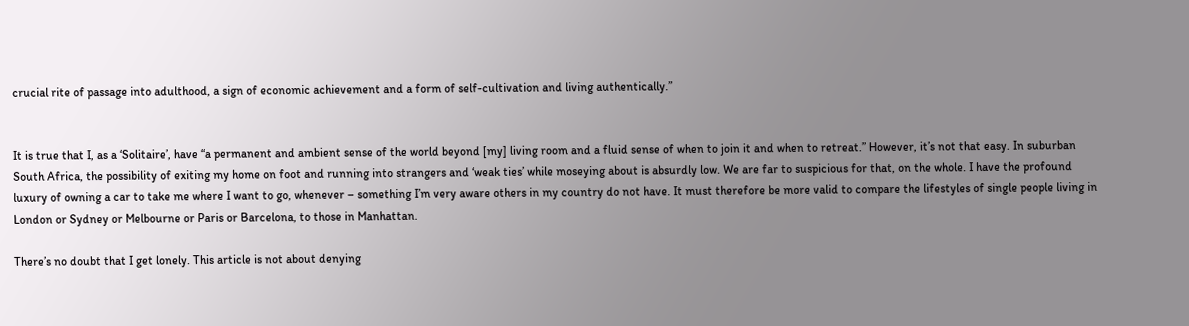crucial rite of passage into adulthood, a sign of economic achievement and a form of self-cultivation and living authentically.”


It is true that I, as a ‘Solitaire’, have “a permanent and ambient sense of the world beyond [my] living room and a fluid sense of when to join it and when to retreat.” However, it’s not that easy. In suburban South Africa, the possibility of exiting my home on foot and running into strangers and ‘weak ties’ while moseying about is absurdly low. We are far to suspicious for that, on the whole. I have the profound luxury of owning a car to take me where I want to go, whenever – something I’m very aware others in my country do not have. It must therefore be more valid to compare the lifestyles of single people living in London or Sydney or Melbourne or Paris or Barcelona, to those in Manhattan.

There’s no doubt that I get lonely. This article is not about denying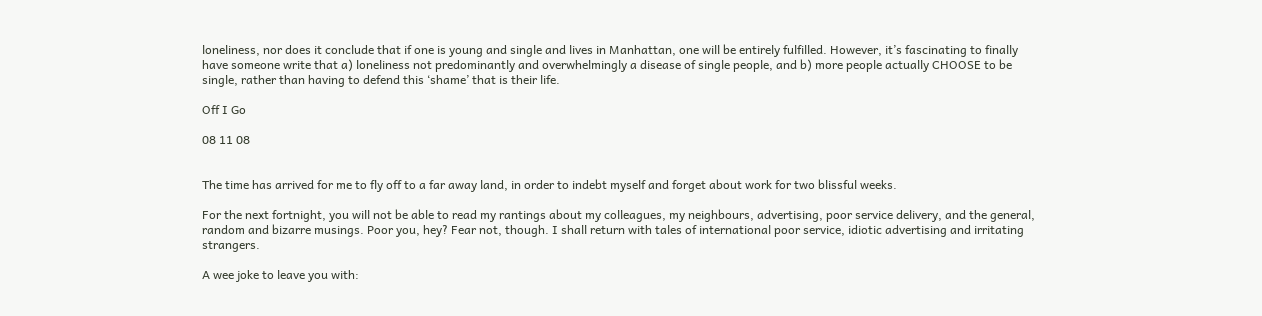loneliness, nor does it conclude that if one is young and single and lives in Manhattan, one will be entirely fulfilled. However, it’s fascinating to finally have someone write that a) loneliness not predominantly and overwhelmingly a disease of single people, and b) more people actually CHOOSE to be single, rather than having to defend this ‘shame’ that is their life.

Off I Go

08 11 08


The time has arrived for me to fly off to a far away land, in order to indebt myself and forget about work for two blissful weeks.

For the next fortnight, you will not be able to read my rantings about my colleagues, my neighbours, advertising, poor service delivery, and the general, random and bizarre musings. Poor you, hey? Fear not, though. I shall return with tales of international poor service, idiotic advertising and irritating strangers.

A wee joke to leave you with: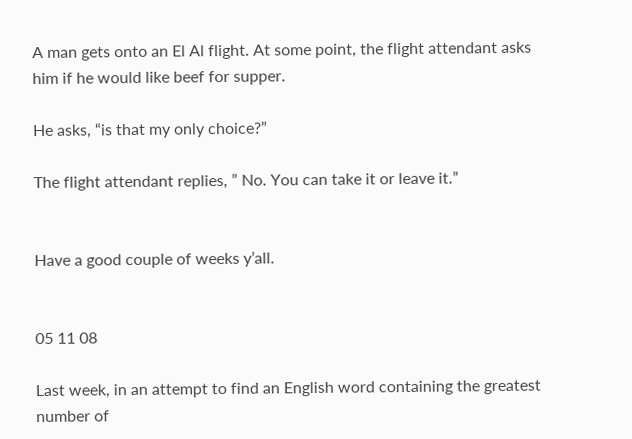A man gets onto an El Al flight. At some point, the flight attendant asks him if he would like beef for supper.

He asks, “is that my only choice?”

The flight attendant replies, ” No. You can take it or leave it.”


Have a good couple of weeks y’all.


05 11 08

Last week, in an attempt to find an English word containing the greatest number of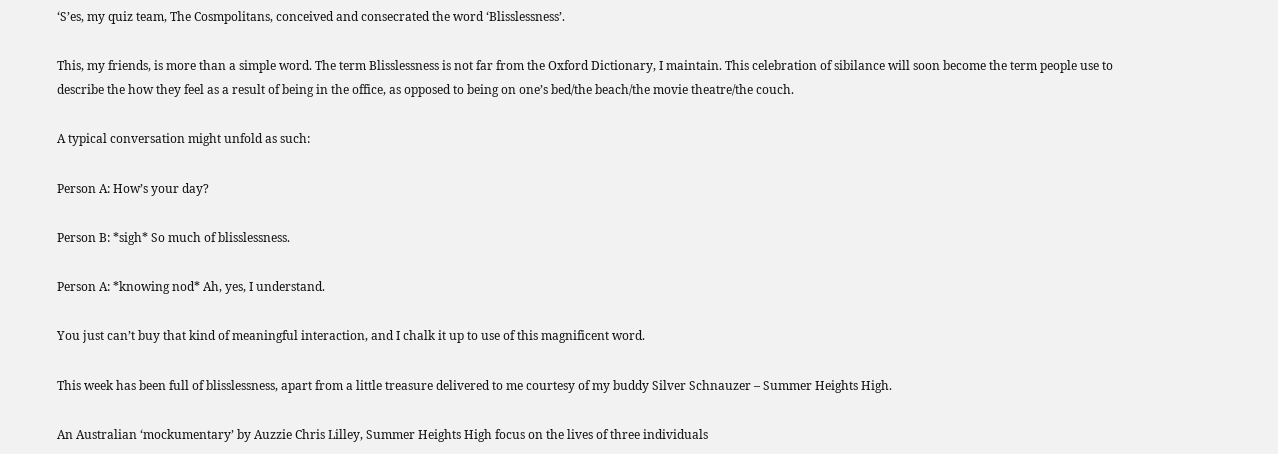‘S’es, my quiz team, The Cosmpolitans, conceived and consecrated the word ‘Blisslessness’.

This, my friends, is more than a simple word. The term Blisslessness is not far from the Oxford Dictionary, I maintain. This celebration of sibilance will soon become the term people use to describe the how they feel as a result of being in the office, as opposed to being on one’s bed/the beach/the movie theatre/the couch.

A typical conversation might unfold as such:

Person A: How’s your day?

Person B: *sigh* So much of blisslessness.

Person A: *knowing nod* Ah, yes, I understand.

You just can’t buy that kind of meaningful interaction, and I chalk it up to use of this magnificent word.

This week has been full of blisslessness, apart from a little treasure delivered to me courtesy of my buddy Silver Schnauzer – Summer Heights High.

An Australian ‘mockumentary’ by Auzzie Chris Lilley, Summer Heights High focus on the lives of three individuals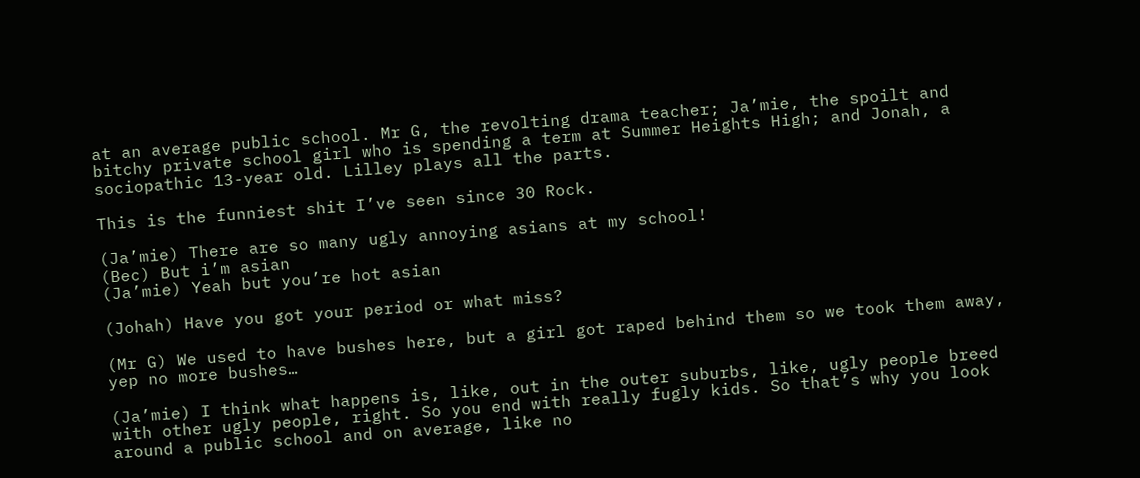at an average public school. Mr G, the revolting drama teacher; Ja’mie, the spoilt and bitchy private school girl who is spending a term at Summer Heights High; and Jonah, a sociopathic 13-year old. Lilley plays all the parts.

This is the funniest shit I’ve seen since 30 Rock.

(Ja’mie) There are so many ugly annoying asians at my school!
(Bec) But i’m asian
(Ja’mie) Yeah but you’re hot asian

(Johah) Have you got your period or what miss?

(Mr G) We used to have bushes here, but a girl got raped behind them so we took them away, yep no more bushes…

(Ja’mie) I think what happens is, like, out in the outer suburbs, like, ugly people breed with other ugly people, right. So you end with really fugly kids. So that’s why you look around a public school and on average, like no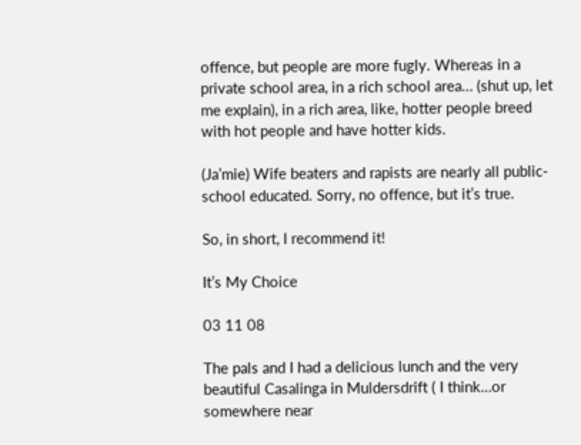offence, but people are more fugly. Whereas in a private school area, in a rich school area… (shut up, let me explain), in a rich area, like, hotter people breed with hot people and have hotter kids.

(Ja’mie) Wife beaters and rapists are nearly all public-school educated. Sorry, no offence, but it’s true.

So, in short, I recommend it!

It’s My Choice

03 11 08

The pals and I had a delicious lunch and the very beautiful Casalinga in Muldersdrift ( I think…or somewhere near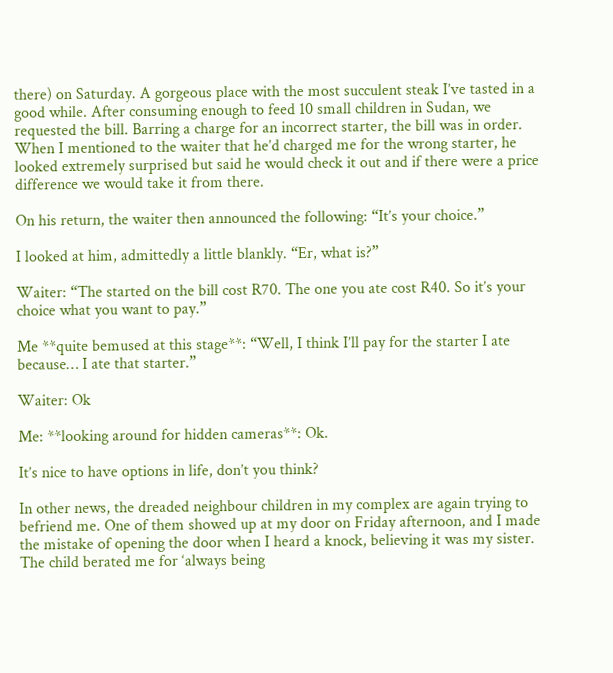there) on Saturday. A gorgeous place with the most succulent steak I’ve tasted in a good while. After consuming enough to feed 10 small children in Sudan, we requested the bill. Barring a charge for an incorrect starter, the bill was in order. When I mentioned to the waiter that he’d charged me for the wrong starter, he looked extremely surprised but said he would check it out and if there were a price difference we would take it from there.

On his return, the waiter then announced the following: “It’s your choice.”

I looked at him, admittedly a little blankly. “Er, what is?”

Waiter: “The started on the bill cost R70. The one you ate cost R40. So it’s your choice what you want to pay.”

Me **quite bemused at this stage**: “Well, I think I’ll pay for the starter I ate because… I ate that starter.”

Waiter: Ok

Me: **looking around for hidden cameras**: Ok.

It’s nice to have options in life, don’t you think?

In other news, the dreaded neighbour children in my complex are again trying to befriend me. One of them showed up at my door on Friday afternoon, and I made the mistake of opening the door when I heard a knock, believing it was my sister. The child berated me for ‘always being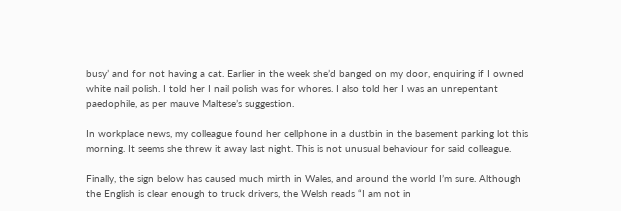busy’ and for not having a cat. Earlier in the week she’d banged on my door, enquiring if I owned white nail polish. I told her I nail polish was for whores. I also told her I was an unrepentant paedophile, as per mauve Maltese’s suggestion.

In workplace news, my colleague found her cellphone in a dustbin in the basement parking lot this morning. It seems she threw it away last night. This is not unusual behaviour for said colleague.

Finally, the sign below has caused much mirth in Wales, and around the world I’m sure. Although the English is clear enough to truck drivers, the Welsh reads “I am not in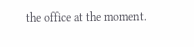the office at the moment.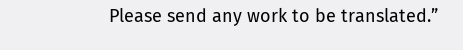Please send any work to be translated.”